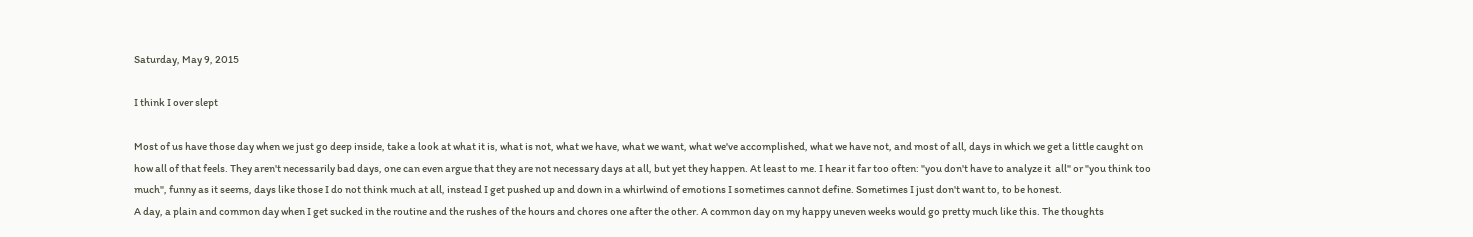Saturday, May 9, 2015

I think I over slept

Most of us have those day when we just go deep inside, take a look at what it is, what is not, what we have, what we want, what we've accomplished, what we have not, and most of all, days in which we get a little caught on how all of that feels. They aren't necessarily bad days, one can even argue that they are not necessary days at all, but yet they happen. At least to me. I hear it far too often: "you don't have to analyze it  all" or "you think too much", funny as it seems, days like those I do not think much at all, instead I get pushed up and down in a whirlwind of emotions I sometimes cannot define. Sometimes I just don't want to, to be honest.
A day, a plain and common day when I get sucked in the routine and the rushes of the hours and chores one after the other. A common day on my happy uneven weeks would go pretty much like this. The thoughts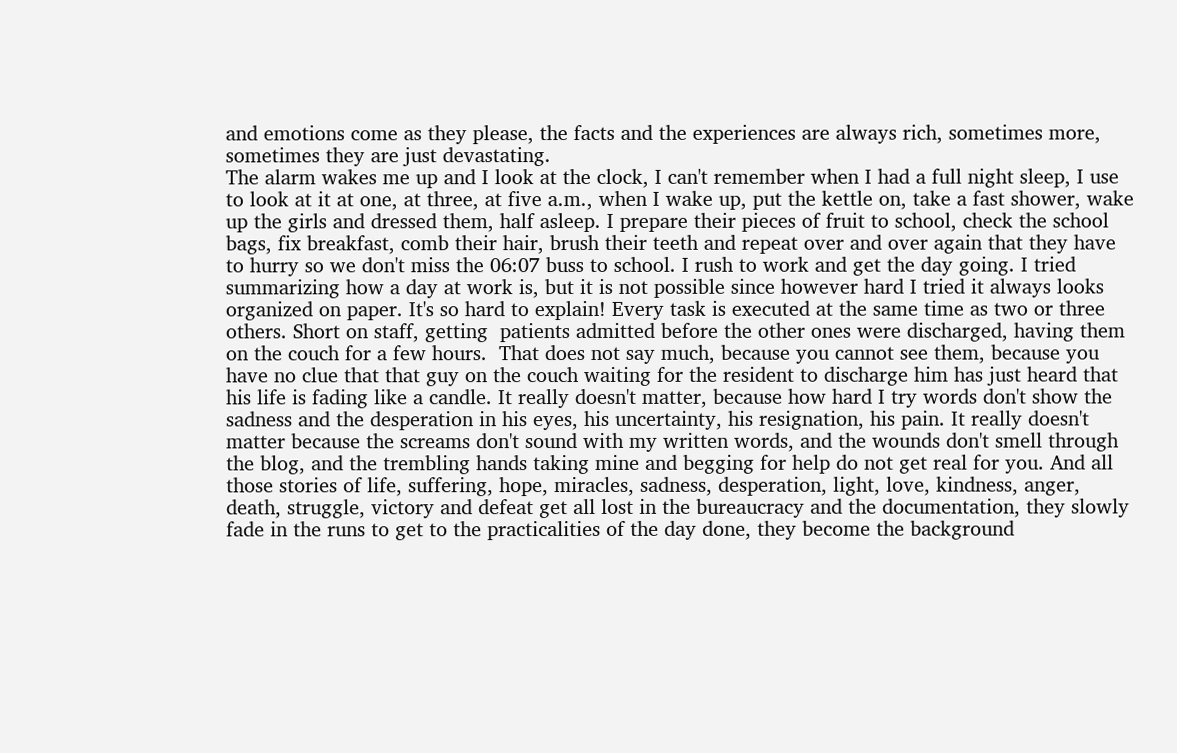and emotions come as they please, the facts and the experiences are always rich, sometimes more, sometimes they are just devastating.
The alarm wakes me up and I look at the clock, I can't remember when I had a full night sleep, I use to look at it at one, at three, at five a.m., when I wake up, put the kettle on, take a fast shower, wake up the girls and dressed them, half asleep. I prepare their pieces of fruit to school, check the school bags, fix breakfast, comb their hair, brush their teeth and repeat over and over again that they have to hurry so we don't miss the 06:07 buss to school. I rush to work and get the day going. I tried summarizing how a day at work is, but it is not possible since however hard I tried it always looks organized on paper. It's so hard to explain! Every task is executed at the same time as two or three others. Short on staff, getting  patients admitted before the other ones were discharged, having them on the couch for a few hours.  That does not say much, because you cannot see them, because you have no clue that that guy on the couch waiting for the resident to discharge him has just heard that his life is fading like a candle. It really doesn't matter, because how hard I try words don't show the sadness and the desperation in his eyes, his uncertainty, his resignation, his pain. It really doesn't matter because the screams don't sound with my written words, and the wounds don't smell through the blog, and the trembling hands taking mine and begging for help do not get real for you. And all those stories of life, suffering, hope, miracles, sadness, desperation, light, love, kindness, anger, death, struggle, victory and defeat get all lost in the bureaucracy and the documentation, they slowly fade in the runs to get to the practicalities of the day done, they become the background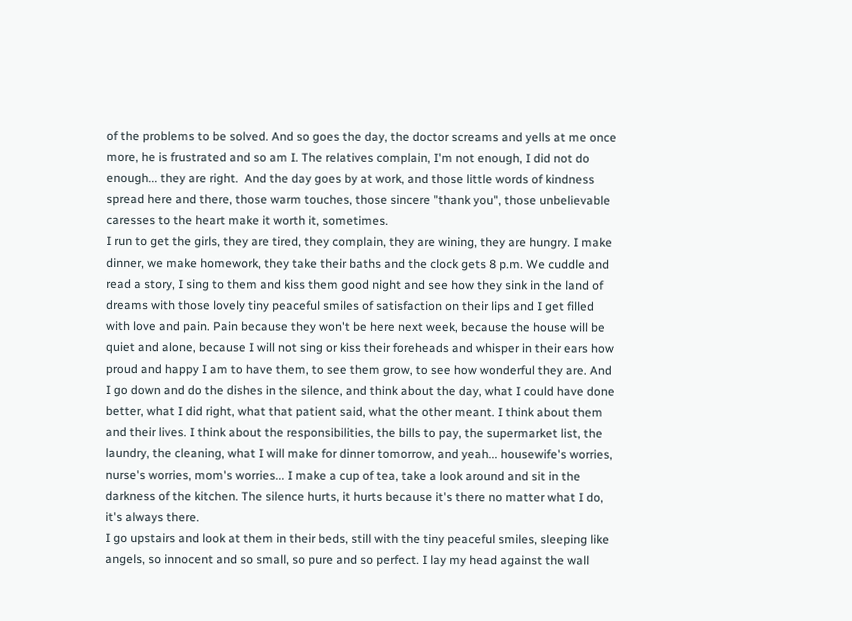of the problems to be solved. And so goes the day, the doctor screams and yells at me once more, he is frustrated and so am I. The relatives complain, I'm not enough, I did not do enough... they are right.  And the day goes by at work, and those little words of kindness spread here and there, those warm touches, those sincere "thank you", those unbelievable caresses to the heart make it worth it, sometimes.
I run to get the girls, they are tired, they complain, they are wining, they are hungry. I make dinner, we make homework, they take their baths and the clock gets 8 p.m. We cuddle and read a story, I sing to them and kiss them good night and see how they sink in the land of dreams with those lovely tiny peaceful smiles of satisfaction on their lips and I get filled with love and pain. Pain because they won't be here next week, because the house will be quiet and alone, because I will not sing or kiss their foreheads and whisper in their ears how proud and happy I am to have them, to see them grow, to see how wonderful they are. And I go down and do the dishes in the silence, and think about the day, what I could have done better, what I did right, what that patient said, what the other meant. I think about them and their lives. I think about the responsibilities, the bills to pay, the supermarket list, the laundry, the cleaning, what I will make for dinner tomorrow, and yeah... housewife's worries, nurse's worries, mom's worries... I make a cup of tea, take a look around and sit in the darkness of the kitchen. The silence hurts, it hurts because it's there no matter what I do, it's always there.
I go upstairs and look at them in their beds, still with the tiny peaceful smiles, sleeping like angels, so innocent and so small, so pure and so perfect. I lay my head against the wall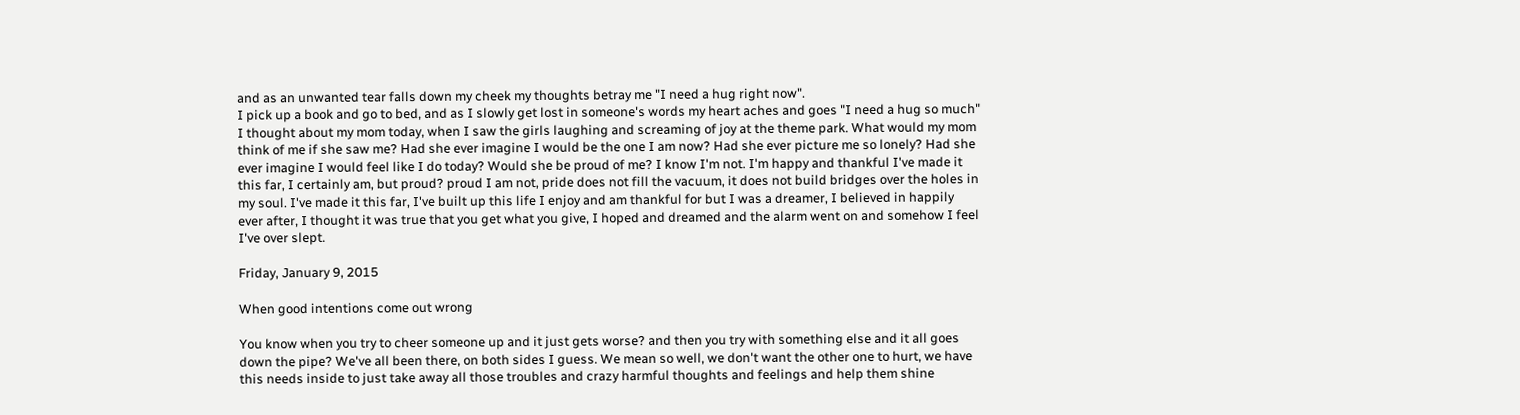and as an unwanted tear falls down my cheek my thoughts betray me "I need a hug right now".
I pick up a book and go to bed, and as I slowly get lost in someone's words my heart aches and goes "I need a hug so much"
I thought about my mom today, when I saw the girls laughing and screaming of joy at the theme park. What would my mom think of me if she saw me? Had she ever imagine I would be the one I am now? Had she ever picture me so lonely? Had she ever imagine I would feel like I do today? Would she be proud of me? I know I'm not. I'm happy and thankful I've made it this far, I certainly am, but proud? proud I am not, pride does not fill the vacuum, it does not build bridges over the holes in my soul. I've made it this far, I've built up this life I enjoy and am thankful for but I was a dreamer, I believed in happily ever after, I thought it was true that you get what you give, I hoped and dreamed and the alarm went on and somehow I feel I've over slept.

Friday, January 9, 2015

When good intentions come out wrong

You know when you try to cheer someone up and it just gets worse? and then you try with something else and it all goes down the pipe? We've all been there, on both sides I guess. We mean so well, we don't want the other one to hurt, we have this needs inside to just take away all those troubles and crazy harmful thoughts and feelings and help them shine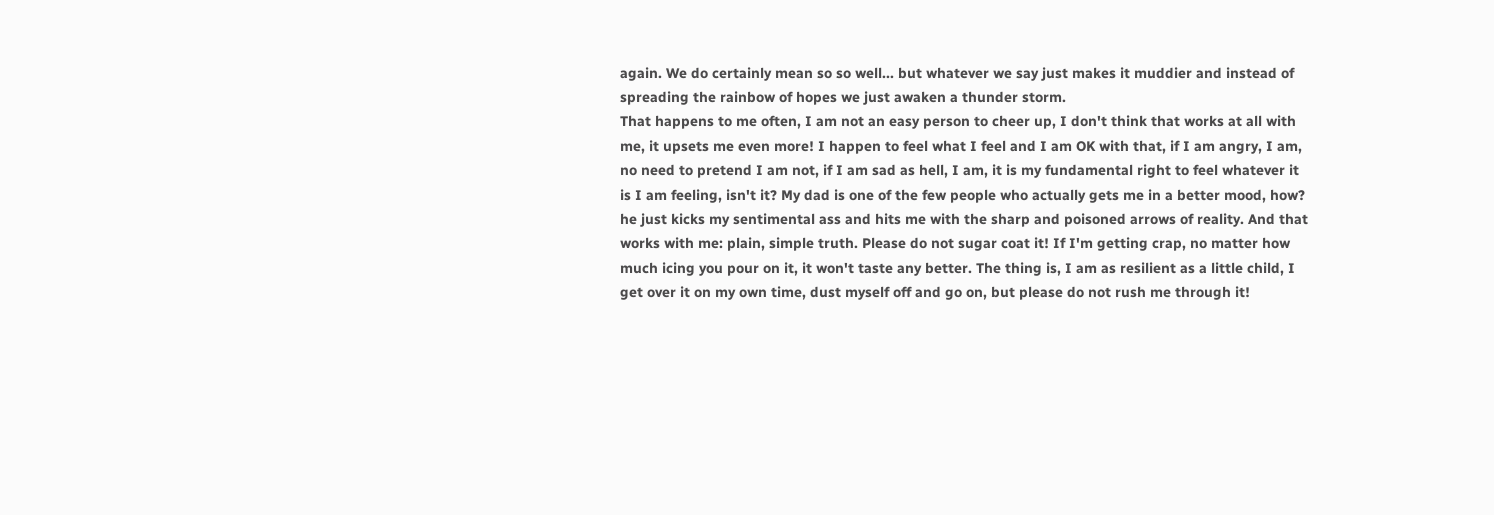again. We do certainly mean so so well... but whatever we say just makes it muddier and instead of spreading the rainbow of hopes we just awaken a thunder storm.
That happens to me often, I am not an easy person to cheer up, I don't think that works at all with me, it upsets me even more! I happen to feel what I feel and I am OK with that, if I am angry, I am, no need to pretend I am not, if I am sad as hell, I am, it is my fundamental right to feel whatever it is I am feeling, isn't it? My dad is one of the few people who actually gets me in a better mood, how? he just kicks my sentimental ass and hits me with the sharp and poisoned arrows of reality. And that works with me: plain, simple truth. Please do not sugar coat it! If I'm getting crap, no matter how much icing you pour on it, it won't taste any better. The thing is, I am as resilient as a little child, I get over it on my own time, dust myself off and go on, but please do not rush me through it!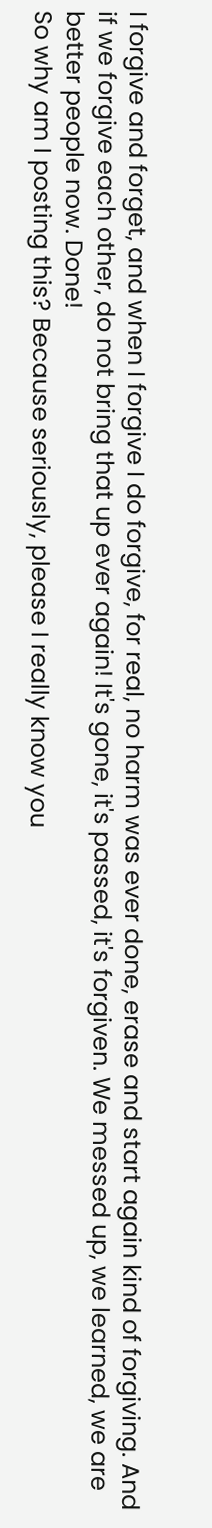I forgive and forget, and when I forgive I do forgive, for real, no harm was ever done, erase and start again kind of forgiving. And if we forgive each other, do not bring that up ever again! It's gone, it's passed, it's forgiven. We messed up, we learned, we are better people now. Done!
So why am I posting this? Because seriously, please I really know you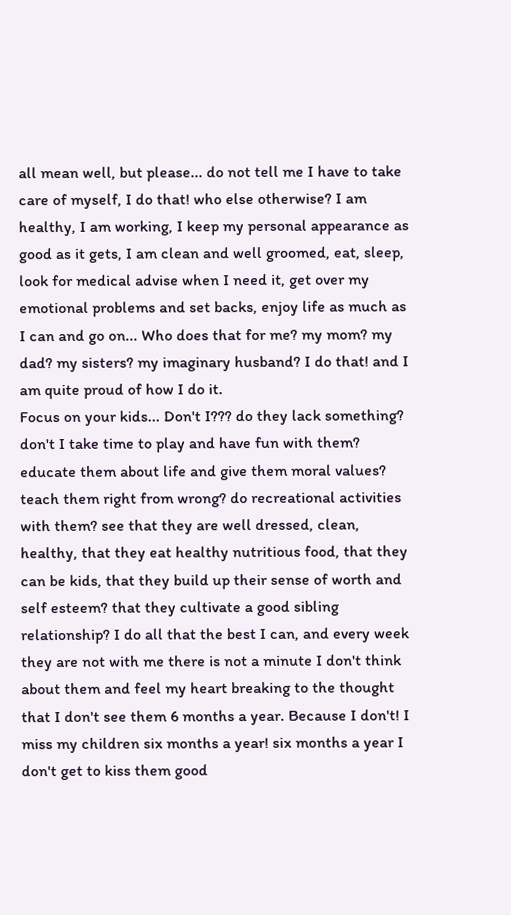all mean well, but please... do not tell me I have to take care of myself, I do that! who else otherwise? I am healthy, I am working, I keep my personal appearance as good as it gets, I am clean and well groomed, eat, sleep, look for medical advise when I need it, get over my emotional problems and set backs, enjoy life as much as I can and go on... Who does that for me? my mom? my dad? my sisters? my imaginary husband? I do that! and I am quite proud of how I do it.
Focus on your kids... Don't I??? do they lack something? don't I take time to play and have fun with them? educate them about life and give them moral values? teach them right from wrong? do recreational activities with them? see that they are well dressed, clean, healthy, that they eat healthy nutritious food, that they can be kids, that they build up their sense of worth and self esteem? that they cultivate a good sibling relationship? I do all that the best I can, and every week they are not with me there is not a minute I don't think about them and feel my heart breaking to the thought that I don't see them 6 months a year. Because I don't! I miss my children six months a year! six months a year I don't get to kiss them good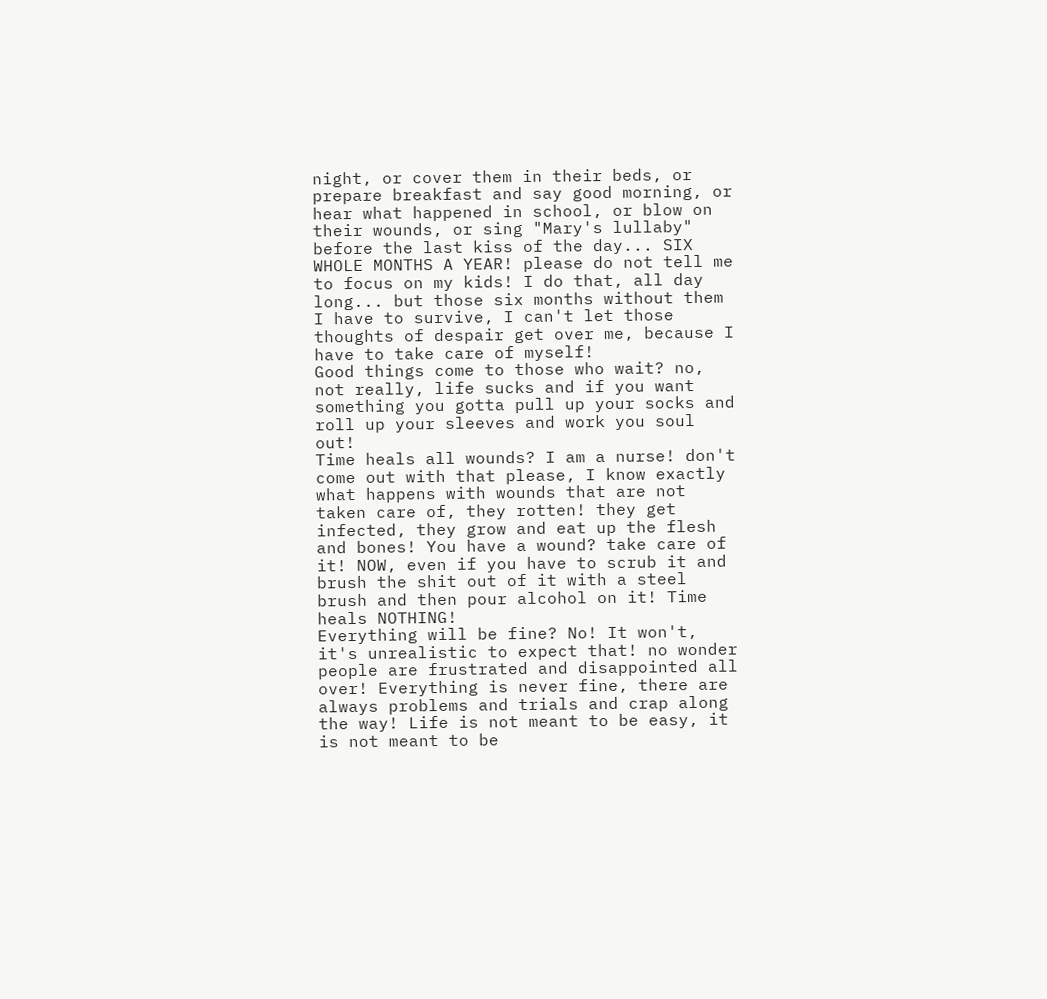night, or cover them in their beds, or prepare breakfast and say good morning, or hear what happened in school, or blow on their wounds, or sing "Mary's lullaby" before the last kiss of the day... SIX WHOLE MONTHS A YEAR! please do not tell me to focus on my kids! I do that, all day long... but those six months without them I have to survive, I can't let those thoughts of despair get over me, because I have to take care of myself!
Good things come to those who wait? no, not really, life sucks and if you want something you gotta pull up your socks and roll up your sleeves and work you soul out!
Time heals all wounds? I am a nurse! don't come out with that please, I know exactly what happens with wounds that are not taken care of, they rotten! they get infected, they grow and eat up the flesh and bones! You have a wound? take care of it! NOW, even if you have to scrub it and brush the shit out of it with a steel brush and then pour alcohol on it! Time heals NOTHING!
Everything will be fine? No! It won't, it's unrealistic to expect that! no wonder people are frustrated and disappointed all over! Everything is never fine, there are always problems and trials and crap along the way! Life is not meant to be easy, it is not meant to be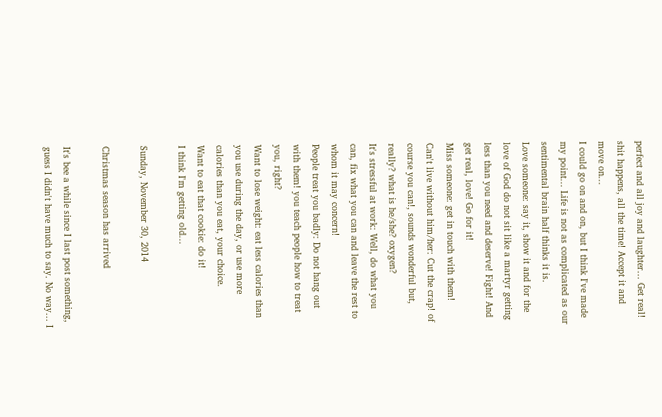perfect and all joy and laughter... Get real! shit happens, all the time! Accept it and move on...
I could go on and on, but I think I've made my point... Life is not as complicated as our sentimental brain half thinks it is.
Love someone: say it, show it and for the love of God do not sit like a martyr getting less than you need and deserve! Fight! And get real, love! Go for it!
Miss someone: get in touch with them!
Can't live without him/her: Cut the crap! of course you can!, sounds wonderful but, really? what is he/she? oxygen?
It's stressful at work: Well, do what you can, fix what you can and leave the rest to whom it may concern!
People treat you badly: Do not hang out with them! you teach people how to treat you, right?
Want to lose weight: eat less calories than you use during the day, or use more calories than you eat, your choice.
Want to eat that cookie: do it!
I think I'm getting old...

Sunday, November 30, 2014

Christmas season has arrived

It's bee a while since I last post something, guess I didn't have much to say. No way... I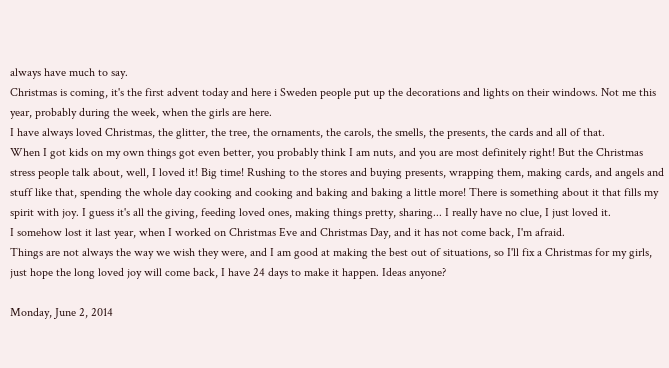always have much to say.
Christmas is coming, it's the first advent today and here i Sweden people put up the decorations and lights on their windows. Not me this year, probably during the week, when the girls are here.
I have always loved Christmas, the glitter, the tree, the ornaments, the carols, the smells, the presents, the cards and all of that.
When I got kids on my own things got even better, you probably think I am nuts, and you are most definitely right! But the Christmas stress people talk about, well, I loved it! Big time! Rushing to the stores and buying presents, wrapping them, making cards, and angels and stuff like that, spending the whole day cooking and cooking and baking and baking a little more! There is something about it that fills my spirit with joy. I guess it's all the giving, feeding loved ones, making things pretty, sharing... I really have no clue, I just loved it.
I somehow lost it last year, when I worked on Christmas Eve and Christmas Day, and it has not come back, I'm afraid.
Things are not always the way we wish they were, and I am good at making the best out of situations, so I'll fix a Christmas for my girls, just hope the long loved joy will come back, I have 24 days to make it happen. Ideas anyone?

Monday, June 2, 2014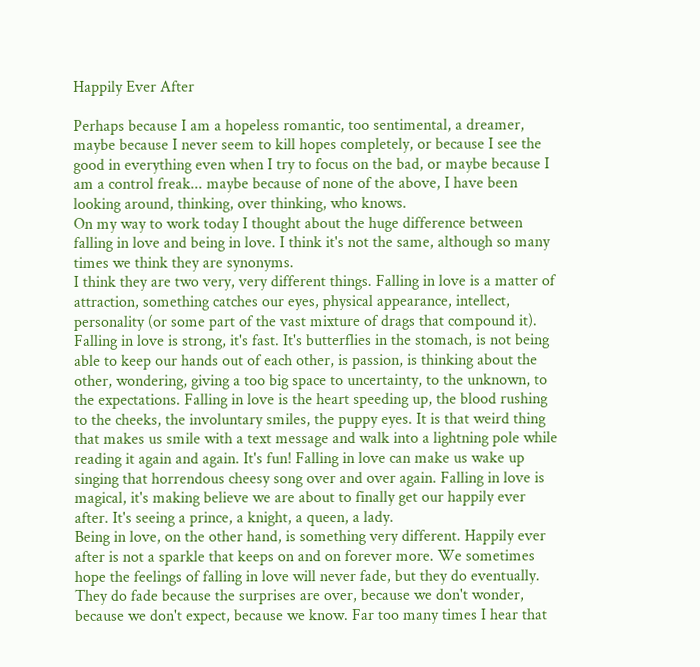Happily Ever After

Perhaps because I am a hopeless romantic, too sentimental, a dreamer, maybe because I never seem to kill hopes completely, or because I see the good in everything even when I try to focus on the bad, or maybe because I am a control freak... maybe because of none of the above, I have been looking around, thinking, over thinking, who knows.
On my way to work today I thought about the huge difference between falling in love and being in love. I think it's not the same, although so many times we think they are synonyms.
I think they are two very, very different things. Falling in love is a matter of attraction, something catches our eyes, physical appearance, intellect, personality (or some part of the vast mixture of drags that compound it). Falling in love is strong, it's fast. It's butterflies in the stomach, is not being able to keep our hands out of each other, is passion, is thinking about the other, wondering, giving a too big space to uncertainty, to the unknown, to the expectations. Falling in love is the heart speeding up, the blood rushing to the cheeks, the involuntary smiles, the puppy eyes. It is that weird thing that makes us smile with a text message and walk into a lightning pole while reading it again and again. It's fun! Falling in love can make us wake up singing that horrendous cheesy song over and over again. Falling in love is magical, it's making believe we are about to finally get our happily ever after. It's seeing a prince, a knight, a queen, a lady.
Being in love, on the other hand, is something very different. Happily ever after is not a sparkle that keeps on and on forever more. We sometimes hope the feelings of falling in love will never fade, but they do eventually. They do fade because the surprises are over, because we don't wonder, because we don't expect, because we know. Far too many times I hear that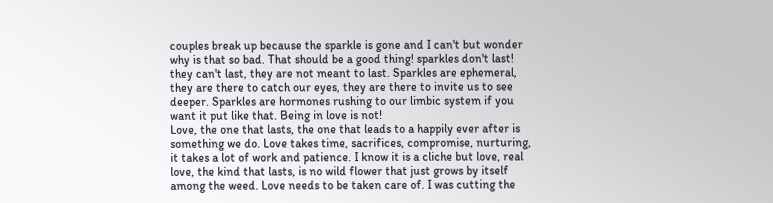couples break up because the sparkle is gone and I can't but wonder why is that so bad. That should be a good thing! sparkles don't last! they can't last, they are not meant to last. Sparkles are ephemeral, they are there to catch our eyes, they are there to invite us to see deeper. Sparkles are hormones rushing to our limbic system if you want it put like that. Being in love is not!
Love, the one that lasts, the one that leads to a happily ever after is something we do. Love takes time, sacrifices, compromise, nurturing, it takes a lot of work and patience. I know it is a cliche but love, real love, the kind that lasts, is no wild flower that just grows by itself among the weed. Love needs to be taken care of. I was cutting the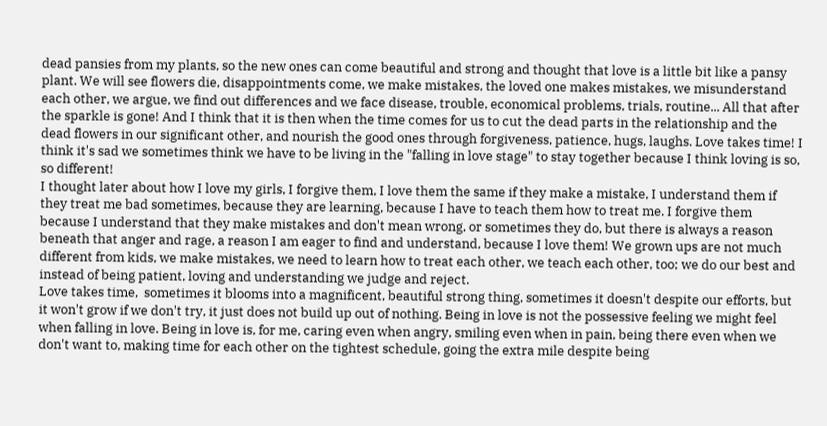dead pansies from my plants, so the new ones can come beautiful and strong and thought that love is a little bit like a pansy plant. We will see flowers die, disappointments come, we make mistakes, the loved one makes mistakes, we misunderstand each other, we argue, we find out differences and we face disease, trouble, economical problems, trials, routine... All that after the sparkle is gone! And I think that it is then when the time comes for us to cut the dead parts in the relationship and the dead flowers in our significant other, and nourish the good ones through forgiveness, patience, hugs, laughs. Love takes time! I think it's sad we sometimes think we have to be living in the "falling in love stage" to stay together because I think loving is so, so different!
I thought later about how I love my girls, I forgive them, I love them the same if they make a mistake, I understand them if they treat me bad sometimes, because they are learning, because I have to teach them how to treat me. I forgive them because I understand that they make mistakes and don't mean wrong, or sometimes they do, but there is always a reason beneath that anger and rage, a reason I am eager to find and understand, because I love them! We grown ups are not much different from kids, we make mistakes, we need to learn how to treat each other, we teach each other, too; we do our best and instead of being patient, loving and understanding we judge and reject.
Love takes time,  sometimes it blooms into a magnificent, beautiful strong thing, sometimes it doesn't despite our efforts, but it won't grow if we don't try, it just does not build up out of nothing. Being in love is not the possessive feeling we might feel when falling in love. Being in love is, for me, caring even when angry, smiling even when in pain, being there even when we don't want to, making time for each other on the tightest schedule, going the extra mile despite being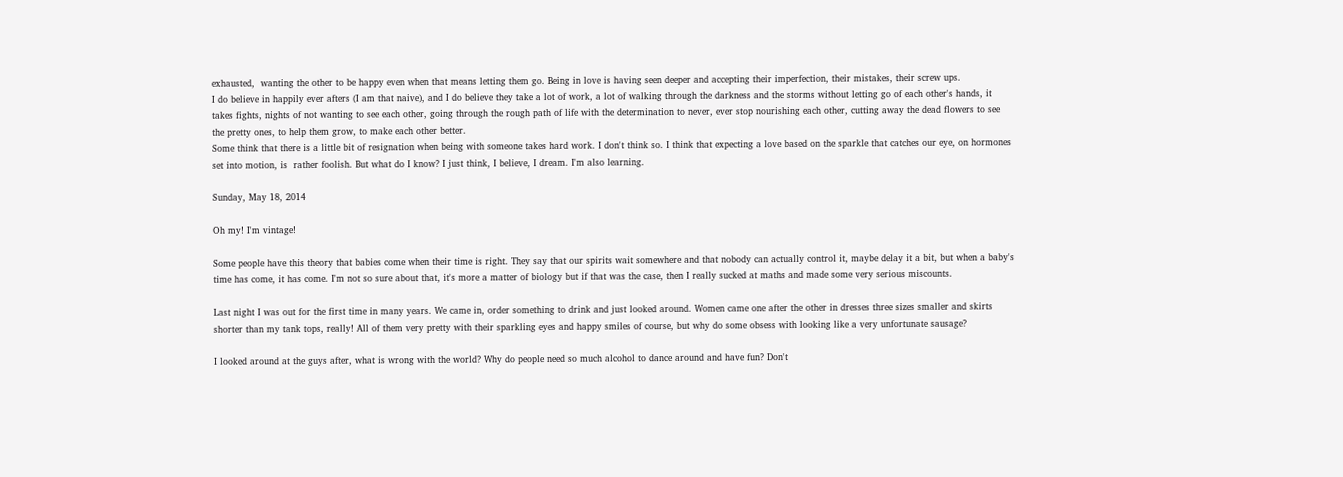exhausted,  wanting the other to be happy even when that means letting them go. Being in love is having seen deeper and accepting their imperfection, their mistakes, their screw ups.
I do believe in happily ever afters (I am that naive), and I do believe they take a lot of work, a lot of walking through the darkness and the storms without letting go of each other's hands, it takes fights, nights of not wanting to see each other, going through the rough path of life with the determination to never, ever stop nourishing each other, cutting away the dead flowers to see the pretty ones, to help them grow, to make each other better.
Some think that there is a little bit of resignation when being with someone takes hard work. I don't think so. I think that expecting a love based on the sparkle that catches our eye, on hormones set into motion, is  rather foolish. But what do I know? I just think, I believe, I dream. I'm also learning.

Sunday, May 18, 2014

Oh my! I'm vintage!

Some people have this theory that babies come when their time is right. They say that our spirits wait somewhere and that nobody can actually control it, maybe delay it a bit, but when a baby's time has come, it has come. I'm not so sure about that, it's more a matter of biology but if that was the case, then I really sucked at maths and made some very serious miscounts.

Last night I was out for the first time in many years. We came in, order something to drink and just looked around. Women came one after the other in dresses three sizes smaller and skirts shorter than my tank tops, really! All of them very pretty with their sparkling eyes and happy smiles of course, but why do some obsess with looking like a very unfortunate sausage?

I looked around at the guys after, what is wrong with the world? Why do people need so much alcohol to dance around and have fun? Don't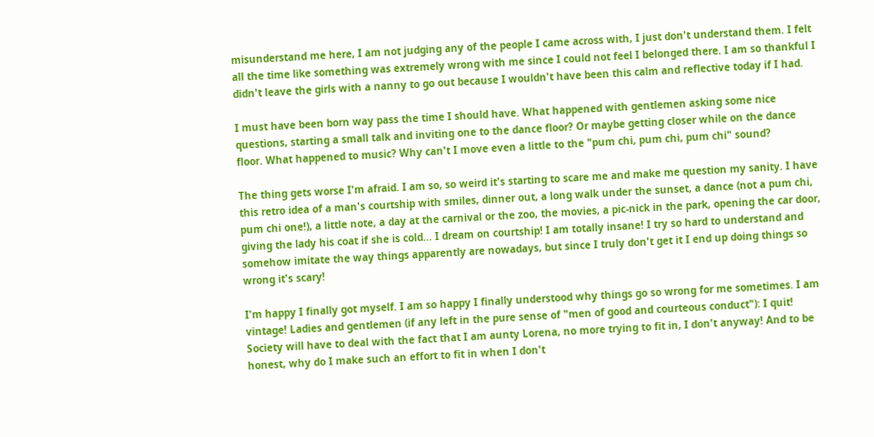misunderstand me here, I am not judging any of the people I came across with, I just don't understand them. I felt all the time like something was extremely wrong with me since I could not feel I belonged there. I am so thankful I didn't leave the girls with a nanny to go out because I wouldn't have been this calm and reflective today if I had.

I must have been born way pass the time I should have. What happened with gentlemen asking some nice questions, starting a small talk and inviting one to the dance floor? Or maybe getting closer while on the dance floor. What happened to music? Why can't I move even a little to the "pum chi, pum chi, pum chi" sound?

The thing gets worse I'm afraid. I am so, so weird it's starting to scare me and make me question my sanity. I have this retro idea of a man's courtship with smiles, dinner out, a long walk under the sunset, a dance (not a pum chi, pum chi one!), a little note, a day at the carnival or the zoo, the movies, a pic-nick in the park, opening the car door, giving the lady his coat if she is cold... I dream on courtship! I am totally insane! I try so hard to understand and somehow imitate the way things apparently are nowadays, but since I truly don't get it I end up doing things so wrong it's scary!

I'm happy I finally got myself. I am so happy I finally understood why things go so wrong for me sometimes. I am vintage! Ladies and gentlemen (if any left in the pure sense of "men of good and courteous conduct"): I quit! Society will have to deal with the fact that I am aunty Lorena, no more trying to fit in, I don't anyway! And to be honest, why do I make such an effort to fit in when I don't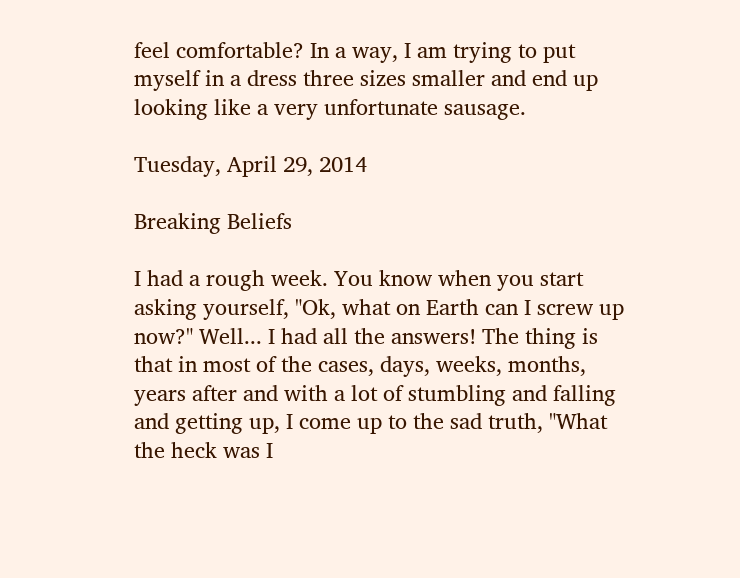feel comfortable? In a way, I am trying to put myself in a dress three sizes smaller and end up looking like a very unfortunate sausage.

Tuesday, April 29, 2014

Breaking Beliefs

I had a rough week. You know when you start asking yourself, "Ok, what on Earth can I screw up now?" Well... I had all the answers! The thing is that in most of the cases, days, weeks, months, years after and with a lot of stumbling and falling and getting up, I come up to the sad truth, "What the heck was I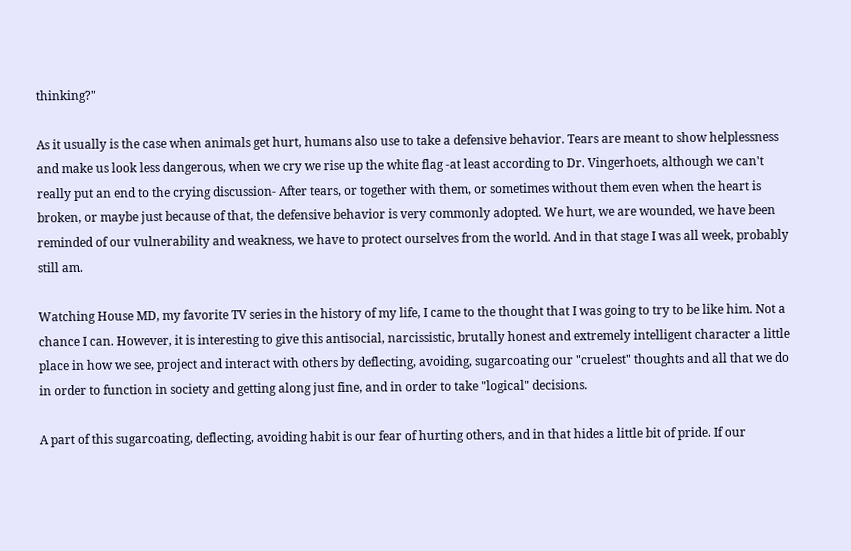thinking?"

As it usually is the case when animals get hurt, humans also use to take a defensive behavior. Tears are meant to show helplessness and make us look less dangerous, when we cry we rise up the white flag -at least according to Dr. Vingerhoets, although we can't really put an end to the crying discussion- After tears, or together with them, or sometimes without them even when the heart is broken, or maybe just because of that, the defensive behavior is very commonly adopted. We hurt, we are wounded, we have been reminded of our vulnerability and weakness, we have to protect ourselves from the world. And in that stage I was all week, probably still am.

Watching House MD, my favorite TV series in the history of my life, I came to the thought that I was going to try to be like him. Not a chance I can. However, it is interesting to give this antisocial, narcissistic, brutally honest and extremely intelligent character a little place in how we see, project and interact with others by deflecting, avoiding, sugarcoating our "cruelest" thoughts and all that we do in order to function in society and getting along just fine, and in order to take "logical" decisions.

A part of this sugarcoating, deflecting, avoiding habit is our fear of hurting others, and in that hides a little bit of pride. If our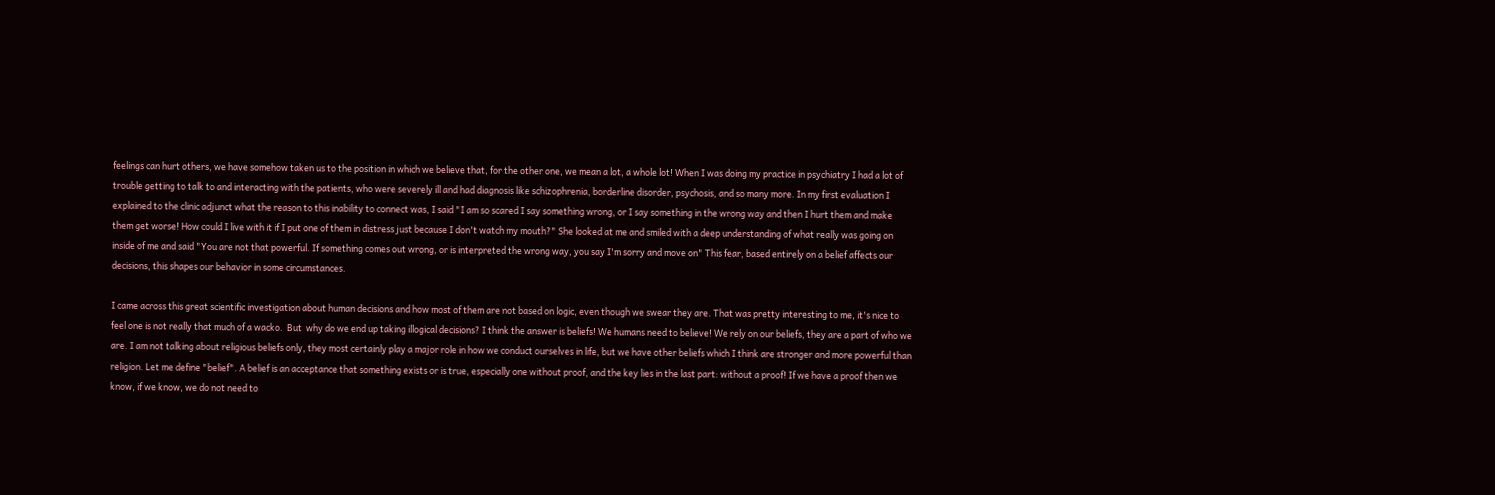feelings can hurt others, we have somehow taken us to the position in which we believe that, for the other one, we mean a lot, a whole lot! When I was doing my practice in psychiatry I had a lot of trouble getting to talk to and interacting with the patients, who were severely ill and had diagnosis like schizophrenia, borderline disorder, psychosis, and so many more. In my first evaluation I explained to the clinic adjunct what the reason to this inability to connect was, I said "I am so scared I say something wrong, or I say something in the wrong way and then I hurt them and make them get worse! How could I live with it if I put one of them in distress just because I don't watch my mouth?" She looked at me and smiled with a deep understanding of what really was going on inside of me and said "You are not that powerful. If something comes out wrong, or is interpreted the wrong way, you say I'm sorry and move on" This fear, based entirely on a belief affects our decisions, this shapes our behavior in some circumstances.

I came across this great scientific investigation about human decisions and how most of them are not based on logic, even though we swear they are. That was pretty interesting to me, it's nice to feel one is not really that much of a wacko.  But  why do we end up taking illogical decisions? I think the answer is beliefs! We humans need to believe! We rely on our beliefs, they are a part of who we are. I am not talking about religious beliefs only, they most certainly play a major role in how we conduct ourselves in life, but we have other beliefs which I think are stronger and more powerful than religion. Let me define "belief". A belief is an acceptance that something exists or is true, especially one without proof, and the key lies in the last part: without a proof! If we have a proof then we know, if we know, we do not need to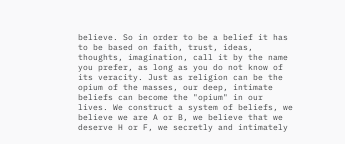believe. So in order to be a belief it has to be based on faith, trust, ideas, thoughts, imagination, call it by the name you prefer, as long as you do not know of its veracity. Just as religion can be the opium of the masses, our deep, intimate beliefs can become the "opium" in our lives. We construct a system of beliefs, we believe we are A or B, we believe that we deserve H or F, we secretly and intimately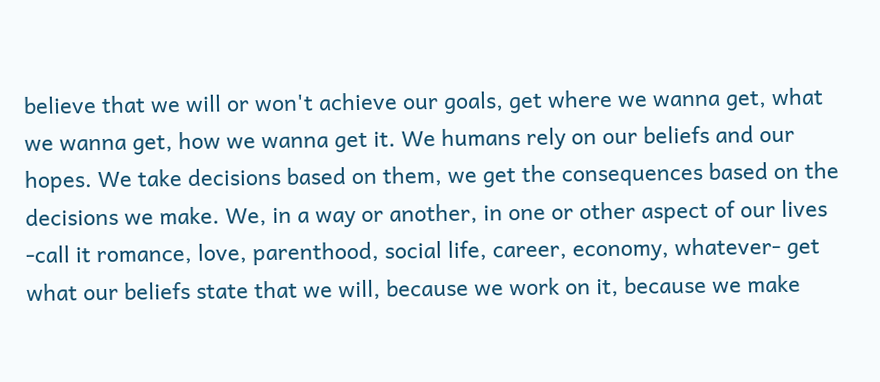believe that we will or won't achieve our goals, get where we wanna get, what we wanna get, how we wanna get it. We humans rely on our beliefs and our hopes. We take decisions based on them, we get the consequences based on the decisions we make. We, in a way or another, in one or other aspect of our lives -call it romance, love, parenthood, social life, career, economy, whatever- get what our beliefs state that we will, because we work on it, because we make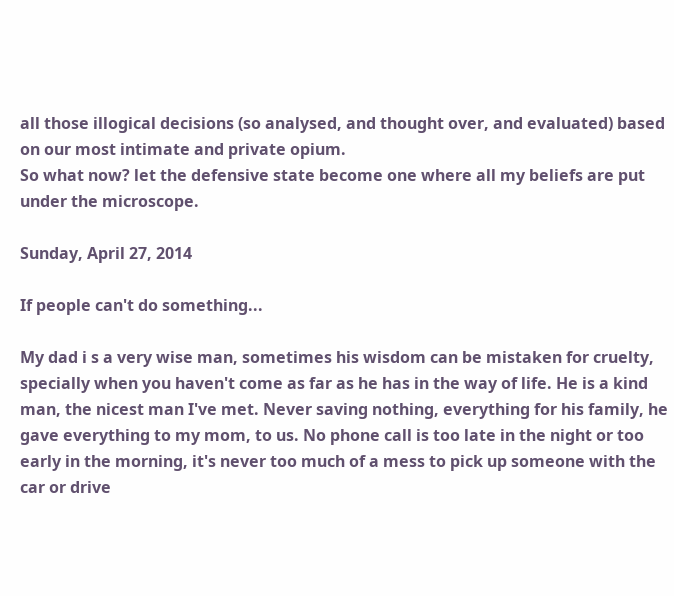all those illogical decisions (so analysed, and thought over, and evaluated) based on our most intimate and private opium.
So what now? let the defensive state become one where all my beliefs are put under the microscope.

Sunday, April 27, 2014

If people can't do something...

My dad i s a very wise man, sometimes his wisdom can be mistaken for cruelty, specially when you haven't come as far as he has in the way of life. He is a kind man, the nicest man I've met. Never saving nothing, everything for his family, he gave everything to my mom, to us. No phone call is too late in the night or too early in the morning, it's never too much of a mess to pick up someone with the car or drive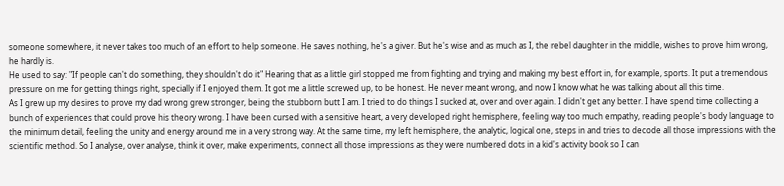someone somewhere, it never takes too much of an effort to help someone. He saves nothing, he's a giver. But he's wise and as much as I, the rebel daughter in the middle, wishes to prove him wrong, he hardly is.
He used to say: "If people can't do something, they shouldn't do it" Hearing that as a little girl stopped me from fighting and trying and making my best effort in, for example, sports. It put a tremendous pressure on me for getting things right, specially if I enjoyed them. It got me a little screwed up, to be honest. He never meant wrong, and now I know what he was talking about all this time.
As I grew up my desires to prove my dad wrong grew stronger, being the stubborn butt I am. I tried to do things I sucked at, over and over again. I didn't get any better. I have spend time collecting a bunch of experiences that could prove his theory wrong. I have been cursed with a sensitive heart, a very developed right hemisphere, feeling way too much empathy, reading people's body language to the minimum detail, feeling the unity and energy around me in a very strong way. At the same time, my left hemisphere, the analytic, logical one, steps in and tries to decode all those impressions with the scientific method. So I analyse, over analyse, think it over, make experiments, connect all those impressions as they were numbered dots in a kid's activity book so I can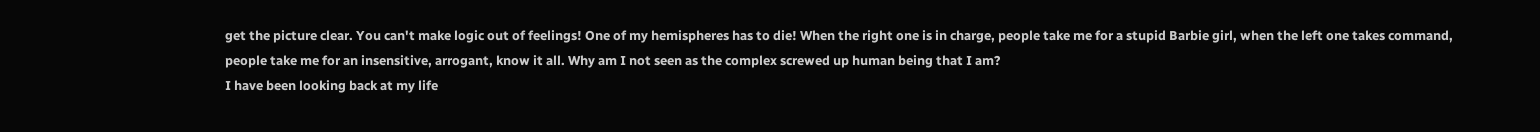get the picture clear. You can't make logic out of feelings! One of my hemispheres has to die! When the right one is in charge, people take me for a stupid Barbie girl, when the left one takes command, people take me for an insensitive, arrogant, know it all. Why am I not seen as the complex screwed up human being that I am?
I have been looking back at my life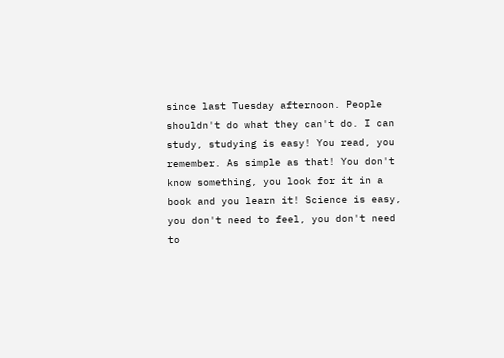since last Tuesday afternoon. People shouldn't do what they can't do. I can study, studying is easy! You read, you remember. As simple as that! You don't know something, you look for it in a book and you learn it! Science is easy, you don't need to feel, you don't need to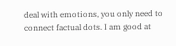deal with emotions, you only need to connect factual dots. I am good at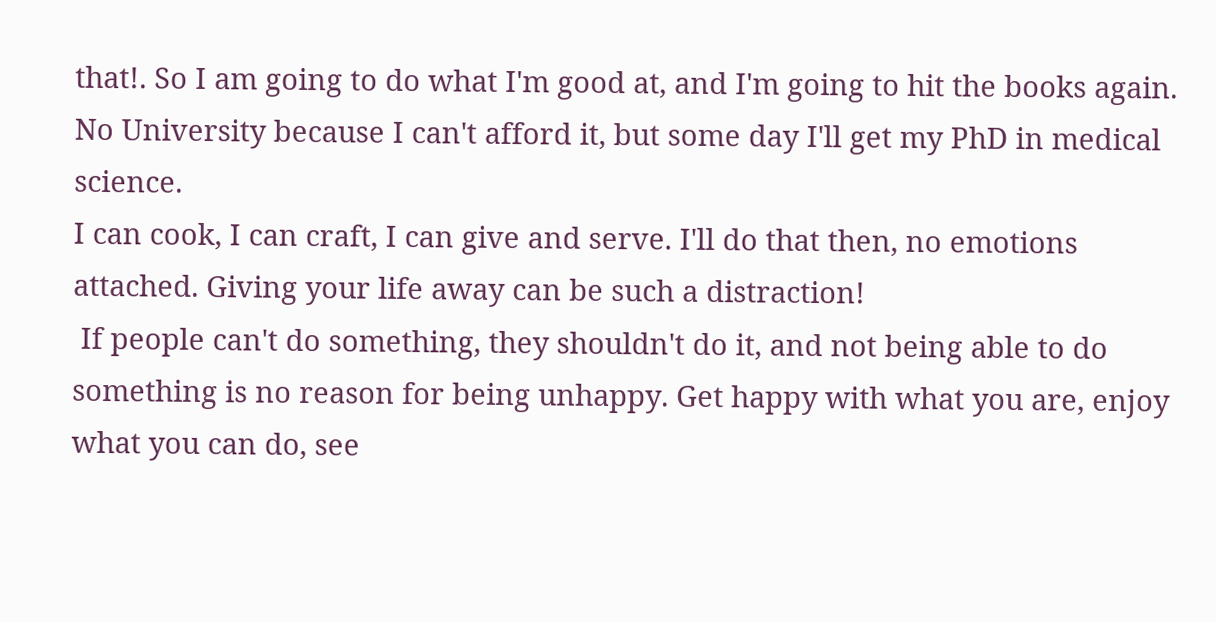that!. So I am going to do what I'm good at, and I'm going to hit the books again. No University because I can't afford it, but some day I'll get my PhD in medical science.
I can cook, I can craft, I can give and serve. I'll do that then, no emotions attached. Giving your life away can be such a distraction!
 If people can't do something, they shouldn't do it, and not being able to do something is no reason for being unhappy. Get happy with what you are, enjoy what you can do, see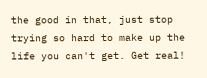the good in that, just stop trying so hard to make up the life you can't get. Get real!